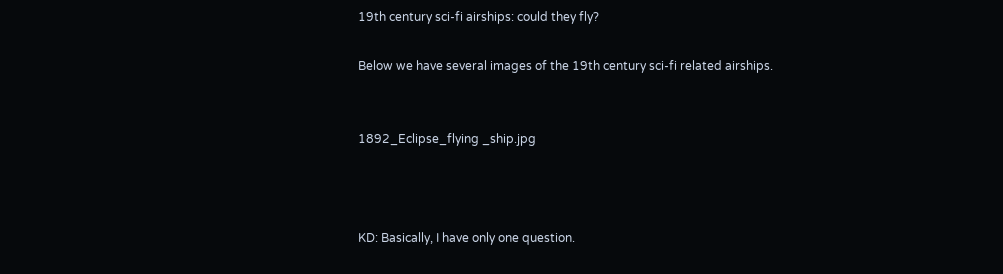19th century sci-fi airships: could they fly?

Below we have several images of the 19th century sci-fi related airships.


1892_Eclipse_flying _ship.jpg



KD: Basically, I have only one question.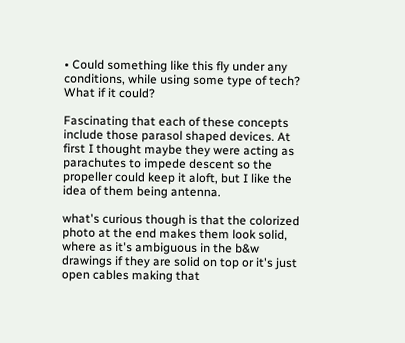• Could something like this fly under any conditions, while using some type of tech?
What if it could?

Fascinating that each of these concepts include those parasol shaped devices. At first I thought maybe they were acting as parachutes to impede descent so the propeller could keep it aloft, but I like the idea of them being antenna.

what's curious though is that the colorized photo at the end makes them look solid, where as it's ambiguous in the b&w drawings if they are solid on top or it's just open cables making that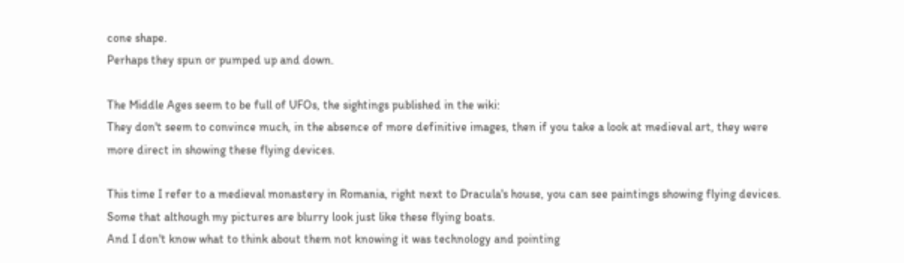cone shape.
Perhaps they spun or pumped up and down.

The Middle Ages seem to be full of UFOs, the sightings published in the wiki:
They don't seem to convince much, in the absence of more definitive images, then if you take a look at medieval art, they were more direct in showing these flying devices.

This time I refer to a medieval monastery in Romania, right next to Dracula's house, you can see paintings showing flying devices. Some that although my pictures are blurry look just like these flying boats.
And I don't know what to think about them not knowing it was technology and pointing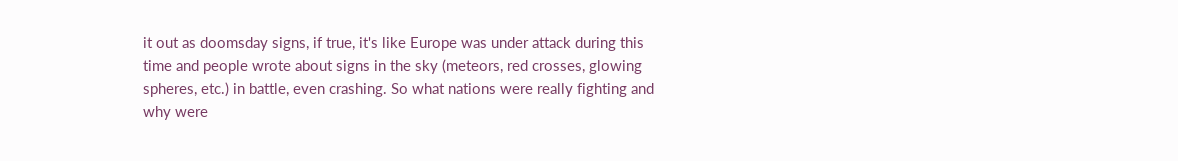it out as doomsday signs, if true, it's like Europe was under attack during this time and people wrote about signs in the sky (meteors, red crosses, glowing spheres, etc.) in battle, even crashing. So what nations were really fighting and why were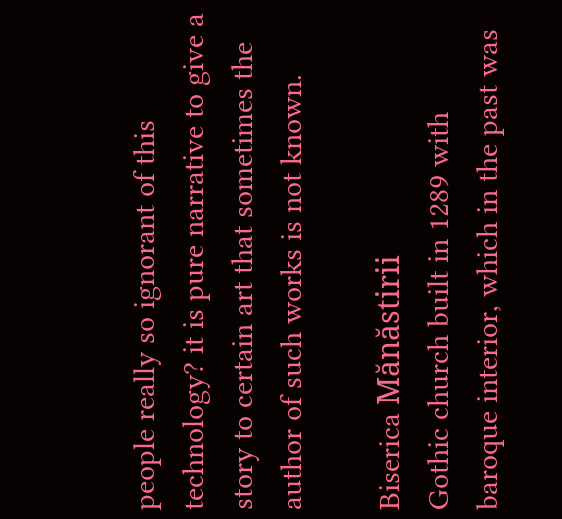people really so ignorant of this technology? it is pure narrative to give a story to certain art that sometimes the author of such works is not known.

Biserica Mănăstirii
Gothic church built in 1289 with baroque interior, which in the past was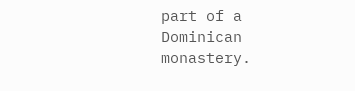part of a Dominican monastery.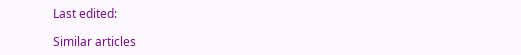Last edited:

Similar articles